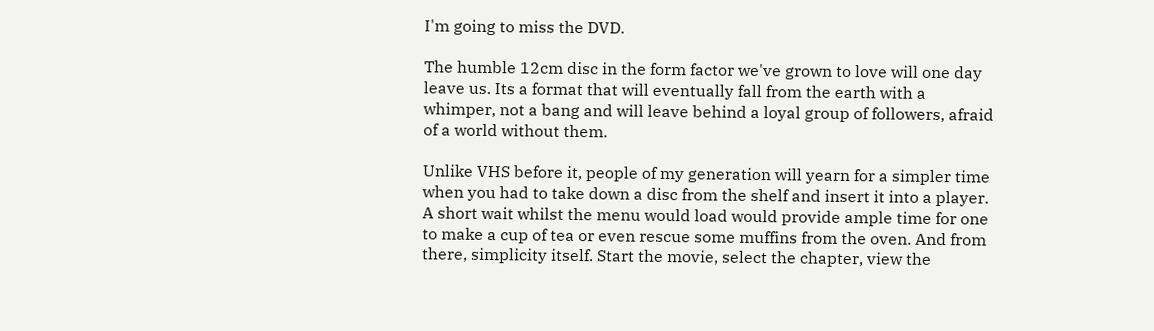I'm going to miss the DVD.

The humble 12cm disc in the form factor we've grown to love will one day leave us. Its a format that will eventually fall from the earth with a whimper, not a bang and will leave behind a loyal group of followers, afraid of a world without them.

Unlike VHS before it, people of my generation will yearn for a simpler time when you had to take down a disc from the shelf and insert it into a player. A short wait whilst the menu would load would provide ample time for one to make a cup of tea or even rescue some muffins from the oven. And from there, simplicity itself. Start the movie, select the chapter, view the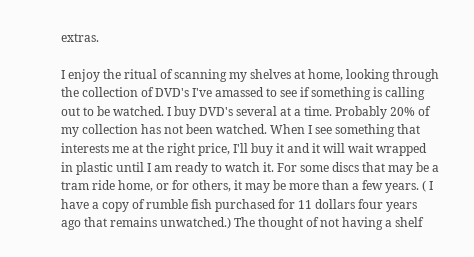extras.

I enjoy the ritual of scanning my shelves at home, looking through the collection of DVD's I've amassed to see if something is calling out to be watched. I buy DVD's several at a time. Probably 20% of my collection has not been watched. When I see something that interests me at the right price, I'll buy it and it will wait wrapped in plastic until I am ready to watch it. For some discs that may be a tram ride home, or for others, it may be more than a few years. ( I have a copy of rumble fish purchased for 11 dollars four years ago that remains unwatched.) The thought of not having a shelf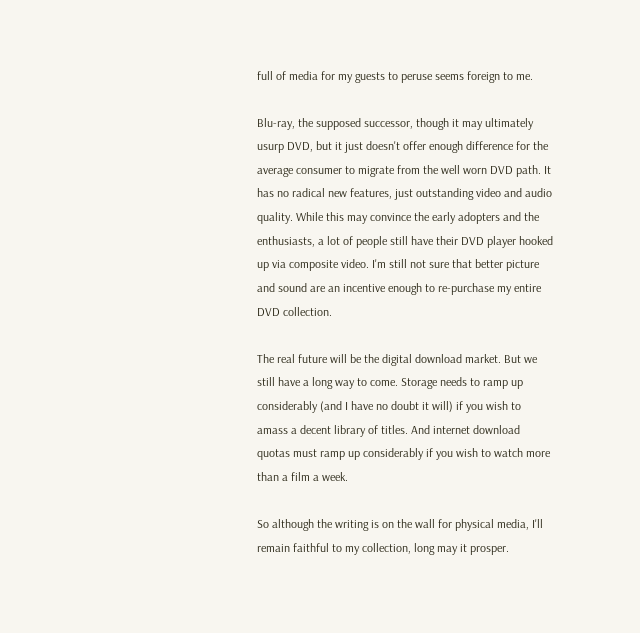full of media for my guests to peruse seems foreign to me.

Blu-ray, the supposed successor, though it may ultimately usurp DVD, but it just doesn't offer enough difference for the average consumer to migrate from the well worn DVD path. It has no radical new features, just outstanding video and audio quality. While this may convince the early adopters and the enthusiasts, a lot of people still have their DVD player hooked up via composite video. I'm still not sure that better picture and sound are an incentive enough to re-purchase my entire DVD collection.

The real future will be the digital download market. But we still have a long way to come. Storage needs to ramp up considerably (and I have no doubt it will) if you wish to amass a decent library of titles. And internet download quotas must ramp up considerably if you wish to watch more than a film a week.

So although the writing is on the wall for physical media, I'll remain faithful to my collection, long may it prosper.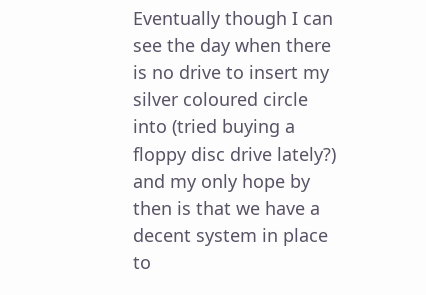Eventually though I can see the day when there is no drive to insert my silver coloured circle into (tried buying a floppy disc drive lately?) and my only hope by then is that we have a decent system in place to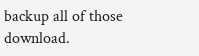backup all of those download.